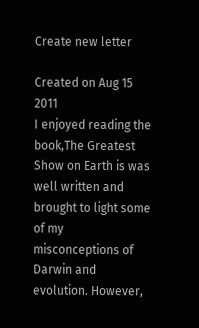Create new letter

Created on Aug 15 2011
I enjoyed reading the book,The Greatest Show on Earth is was well written and brought to light some of my misconceptions of Darwin and evolution. However,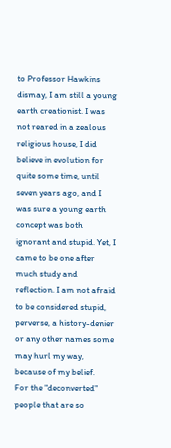to Professor Hawkins dismay, I am still a young earth creationist. I was not reared in a zealous religious house, I did believe in evolution for quite some time, until seven years ago, and I was sure a young earth concept was both ignorant and stupid. Yet, I came to be one after much study and reflection. I am not afraid to be considered stupid, perverse, a history-denier or any other names some may hurl my way, because of my belief.
For the "deconverted" people that are so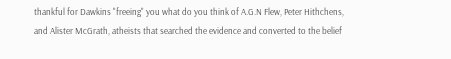thankful for Dawkins "freeing" you what do you think of A.G.N Flew, Peter Hithchens, and Alister McGrath, atheists that searched the evidence and converted to the belief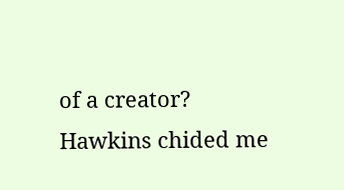of a creator?
Hawkins chided me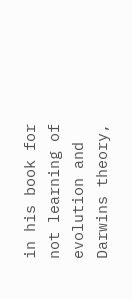in his book for not learning of evolution and Darwins theory,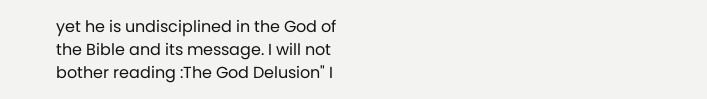yet he is undisciplined in the God of the Bible and its message. I will not bother reading :The God Delusion" I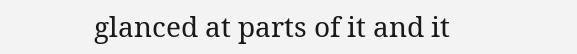glanced at parts of it and it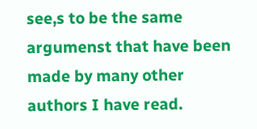see,s to be the same argumenst that have been made by many other authors I have read.